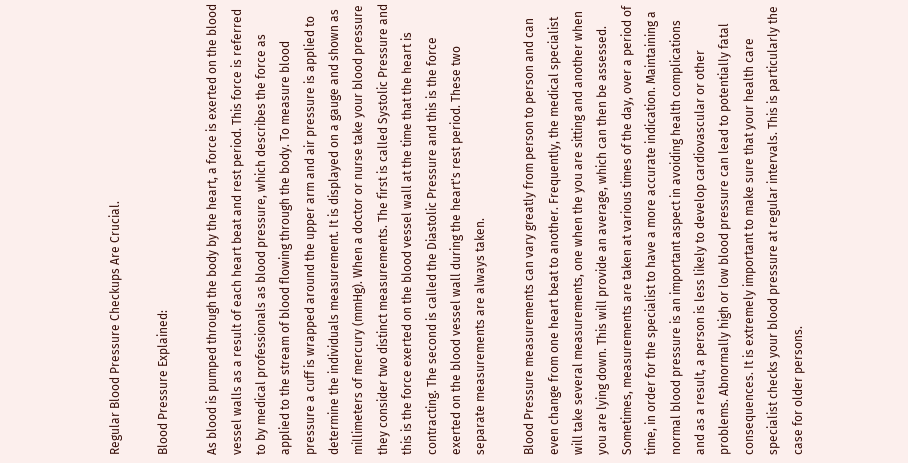Regular Blood Pressure Checkups Are Crucial.

Blood Pressure Explained:

As blood is pumped through the body by the heart, a force is exerted on the blood vessel walls as a result of each heart beat and rest period. This force is referred to by medical professionals as blood pressure, which describes the force as applied to the stream of blood flowing through the body. To measure blood pressure a cuff is wrapped around the upper arm and air pressure is applied to determine the individuals measurement. It is displayed on a gauge and shown as millimeters of mercury (mmHg). When a doctor or nurse take your blood pressure they consider two distinct measurements. The first is called Systolic Pressure and this is the force exerted on the blood vessel wall at the time that the heart is contracting. The second is called the Diastolic Pressure and this is the force exerted on the blood vessel wall during the heart's rest period. These two separate measurements are always taken.

Blood Pressure measurements can vary greatly from person to person and can even change from one heart beat to another. Frequently, the medical specialist will take several measurements, one when the you are sitting and another when you are lying down. This will provide an average, which can then be assessed. Sometimes, measurements are taken at various times of the day, over a period of time, in order for the specialist to have a more accurate indication. Maintaining a normal blood pressure is an important aspect in avoiding health complications and as a result, a person is less likely to develop cardiovascular or other problems. Abnormally high or low blood pressure can lead to potentially fatal consequences. It is extremely important to make sure that your health care specialist checks your blood pressure at regular intervals. This is particularly the case for older persons.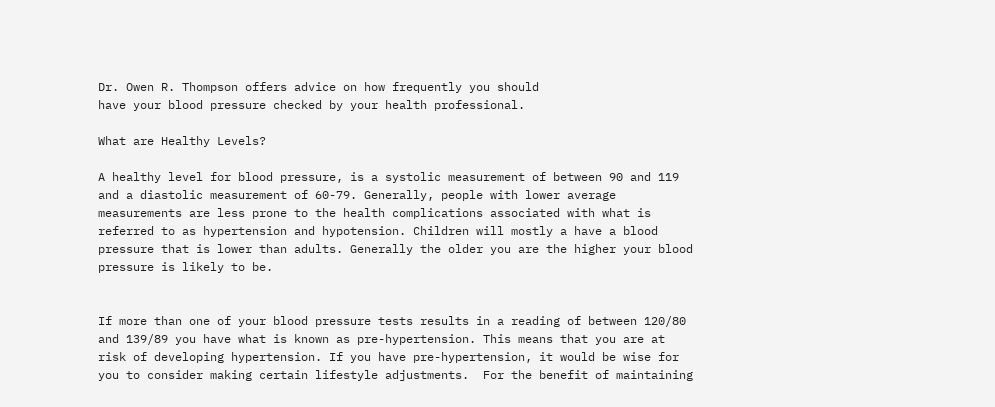Dr. Owen R. Thompson offers advice on how frequently you should
have your blood pressure checked by your health professional.

What are Healthy Levels?

A healthy level for blood pressure, is a systolic measurement of between 90 and 119 and a diastolic measurement of 60-79. Generally, people with lower average measurements are less prone to the health complications associated with what is referred to as hypertension and hypotension. Children will mostly a have a blood pressure that is lower than adults. Generally the older you are the higher your blood pressure is likely to be.


If more than one of your blood pressure tests results in a reading of between 120/80 and 139/89 you have what is known as pre-hypertension. This means that you are at risk of developing hypertension. If you have pre-hypertension, it would be wise for you to consider making certain lifestyle adjustments.  For the benefit of maintaining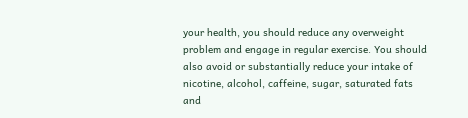your health, you should reduce any overweight problem and engage in regular exercise. You should also avoid or substantially reduce your intake of nicotine, alcohol, caffeine, sugar, saturated fats and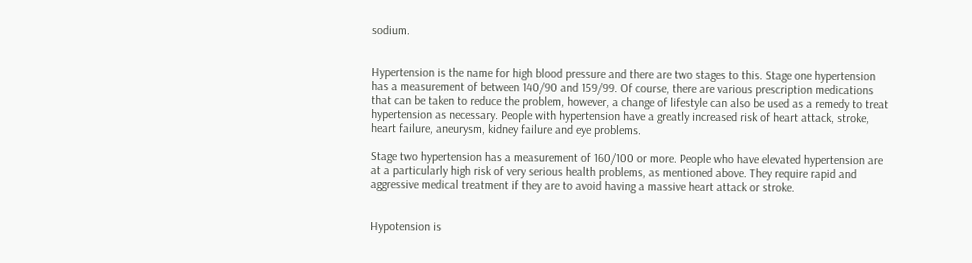sodium.


Hypertension is the name for high blood pressure and there are two stages to this. Stage one hypertension has a measurement of between 140/90 and 159/99. Of course, there are various prescription medications that can be taken to reduce the problem, however, a change of lifestyle can also be used as a remedy to treat hypertension as necessary. People with hypertension have a greatly increased risk of heart attack, stroke, heart failure, aneurysm, kidney failure and eye problems.

Stage two hypertension has a measurement of 160/100 or more. People who have elevated hypertension are at a particularly high risk of very serious health problems, as mentioned above. They require rapid and aggressive medical treatment if they are to avoid having a massive heart attack or stroke.


Hypotension is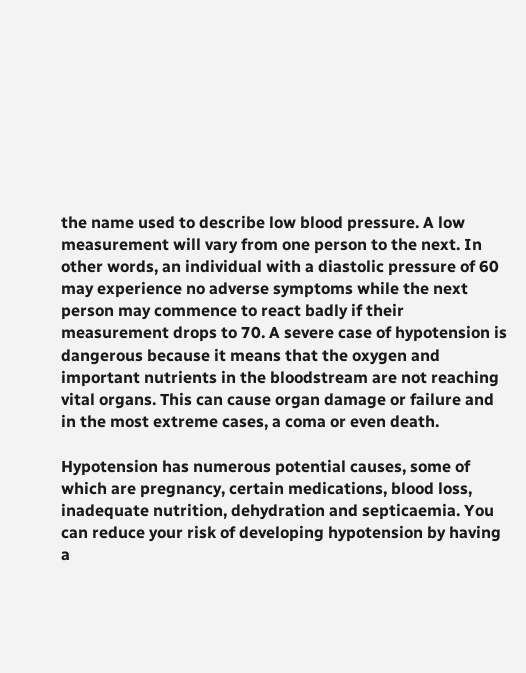the name used to describe low blood pressure. A low measurement will vary from one person to the next. In other words, an individual with a diastolic pressure of 60 may experience no adverse symptoms while the next person may commence to react badly if their measurement drops to 70. A severe case of hypotension is dangerous because it means that the oxygen and important nutrients in the bloodstream are not reaching vital organs. This can cause organ damage or failure and in the most extreme cases, a coma or even death.

Hypotension has numerous potential causes, some of which are pregnancy, certain medications, blood loss, inadequate nutrition, dehydration and septicaemia. You can reduce your risk of developing hypotension by having a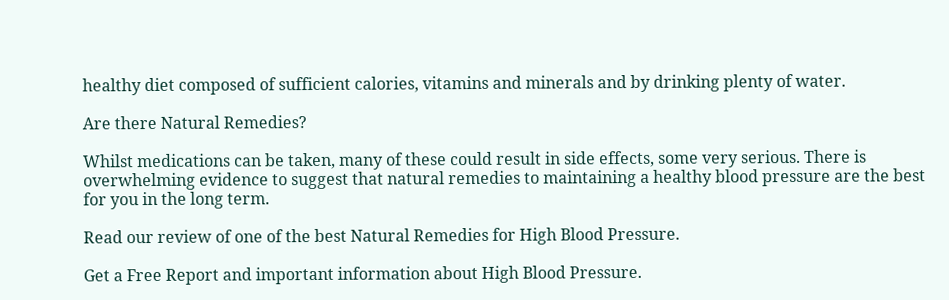healthy diet composed of sufficient calories, vitamins and minerals and by drinking plenty of water.

Are there Natural Remedies?

Whilst medications can be taken, many of these could result in side effects, some very serious. There is overwhelming evidence to suggest that natural remedies to maintaining a healthy blood pressure are the best for you in the long term.

Read our review of one of the best Natural Remedies for High Blood Pressure.

Get a Free Report and important information about High Blood Pressure.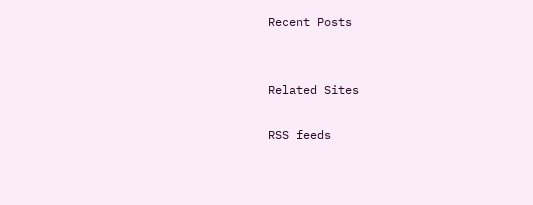Recent Posts


Related Sites

RSS feeds